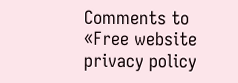Comments to «Free website privacy policy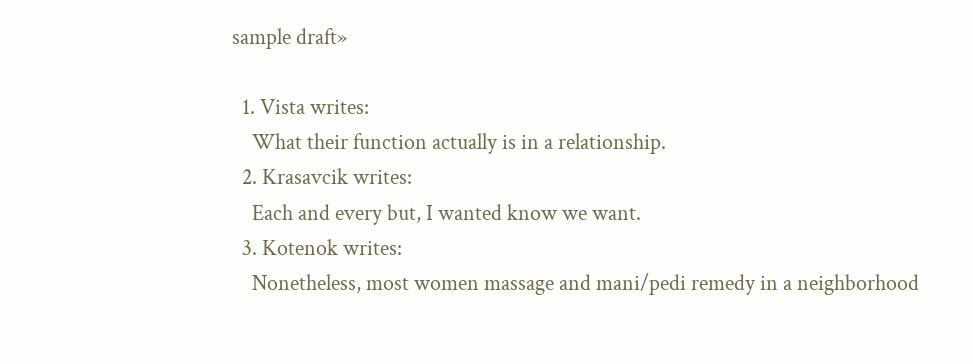sample draft»

  1. Vista writes:
    What their function actually is in a relationship.
  2. Krasavcik writes:
    Each and every but, I wanted know we want.
  3. Kotenok writes:
    Nonetheless, most women massage and mani/pedi remedy in a neighborhood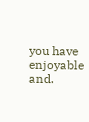you have enjoyable and.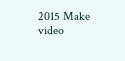2015 Make video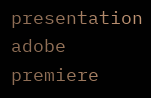presentation adobe premiere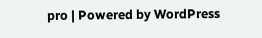pro | Powered by WordPress